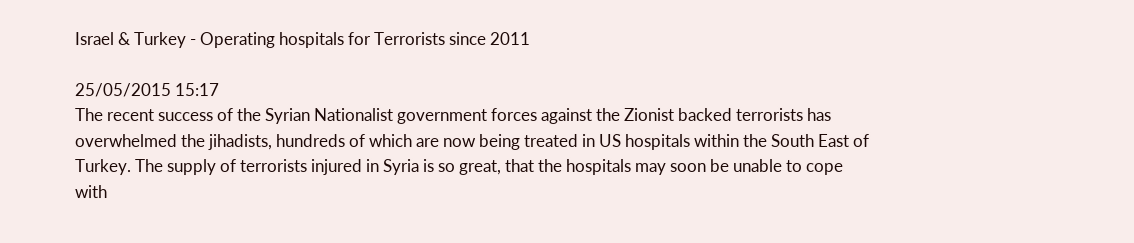Israel & Turkey - Operating hospitals for Terrorists since 2011

25/05/2015 15:17
The recent success of the Syrian Nationalist government forces against the Zionist backed terrorists has overwhelmed the jihadists, hundreds of which are now being treated in US hospitals within the South East of Turkey. The supply of terrorists injured in Syria is so great, that the hospitals may soon be unable to cope with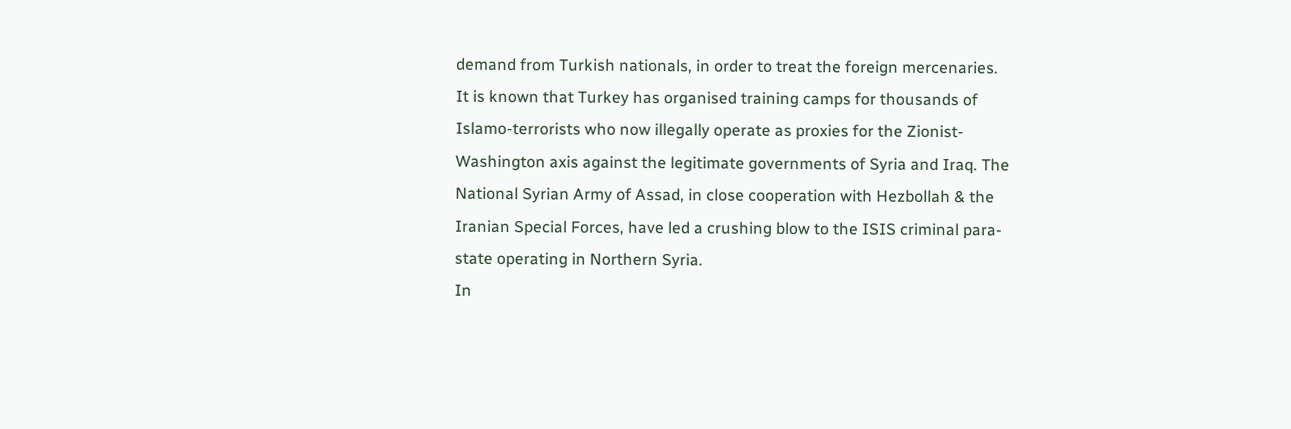demand from Turkish nationals, in order to treat the foreign mercenaries.
It is known that Turkey has organised training camps for thousands of Islamo-terrorists who now illegally operate as proxies for the Zionist-Washington axis against the legitimate governments of Syria and Iraq. The National Syrian Army of Assad, in close cooperation with Hezbollah & the Iranian Special Forces, have led a crushing blow to the ISIS criminal para-state operating in Northern Syria.
In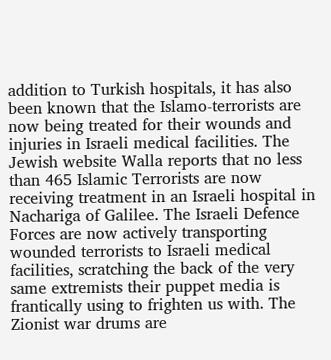addition to Turkish hospitals, it has also been known that the Islamo-terrorists are now being treated for their wounds and injuries in Israeli medical facilities. The Jewish website Walla reports that no less than 465 Islamic Terrorists are now receiving treatment in an Israeli hospital in Nachariga of Galilee. The Israeli Defence Forces are now actively transporting wounded terrorists to Israeli medical facilities, scratching the back of the very same extremists their puppet media is frantically using to frighten us with. The Zionist war drums are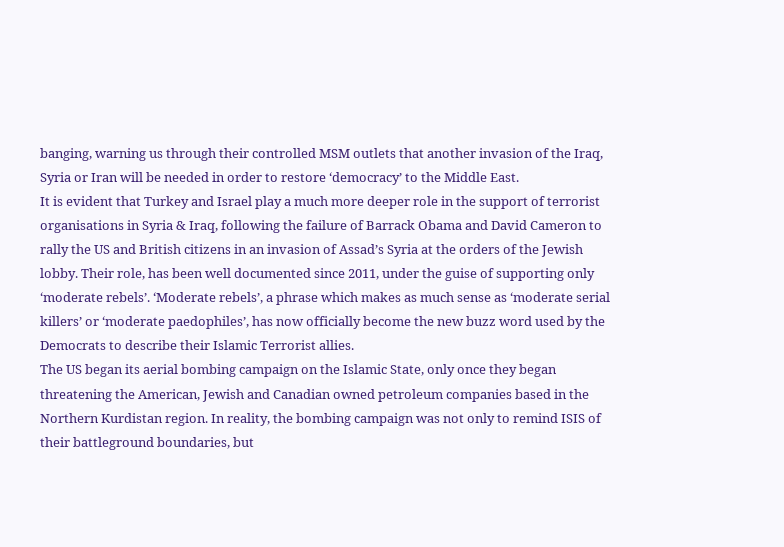banging, warning us through their controlled MSM outlets that another invasion of the Iraq, Syria or Iran will be needed in order to restore ‘democracy’ to the Middle East.
It is evident that Turkey and Israel play a much more deeper role in the support of terrorist organisations in Syria & Iraq, following the failure of Barrack Obama and David Cameron to rally the US and British citizens in an invasion of Assad’s Syria at the orders of the Jewish lobby. Their role, has been well documented since 2011, under the guise of supporting only ‘moderate rebels’. ‘Moderate rebels’, a phrase which makes as much sense as ‘moderate serial killers’ or ‘moderate paedophiles’, has now officially become the new buzz word used by the Democrats to describe their Islamic Terrorist allies.
The US began its aerial bombing campaign on the Islamic State, only once they began threatening the American, Jewish and Canadian owned petroleum companies based in the Northern Kurdistan region. In reality, the bombing campaign was not only to remind ISIS of their battleground boundaries, but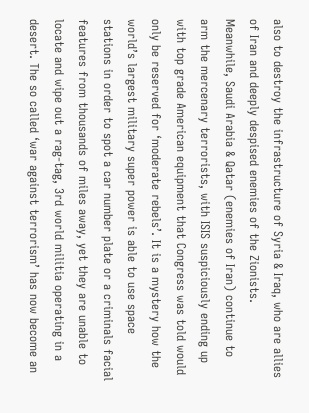also to destroy the infrastructure of Syria & Iraq, who are allies of Iran and deeply despised enemies of the Zionists.
Meanwhile, Saudi Arabia & Qatar (enemies of Iran) continue to arm the mercenary terrorists, with ISIS suspiciously ending up with top grade American equipment that Congress was told would only be reserved for ‘moderate rebels’. It is a mystery how the world’s largest military super power is able to use space stations in order to spot a car number plate or a criminals facial features from thousands of miles away, yet they are unable to locate and wipe out a rag-tag, 3rd world militia operating in a desert. The so called ‘war against terrorism’ has now become an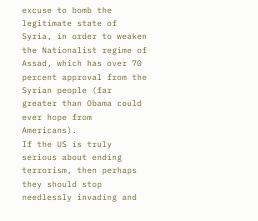excuse to bomb the legitimate state of Syria, in order to weaken the Nationalist regime of Assad, which has over 70 percent approval from the Syrian people (far greater than Obama could ever hope from Americans).
If the US is truly serious about ending terrorism, then perhaps they should stop needlessly invading and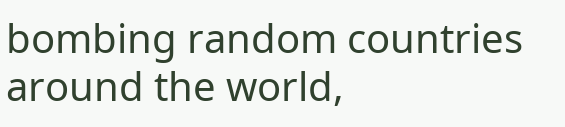bombing random countries around the world,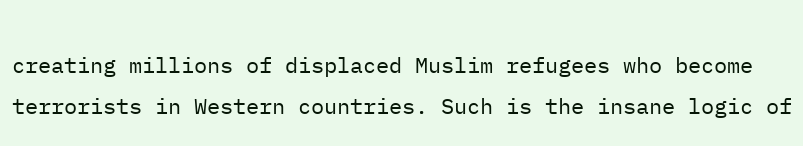creating millions of displaced Muslim refugees who become terrorists in Western countries. Such is the insane logic of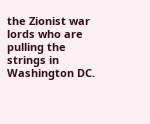the Zionist war lords who are pulling the strings in Washington DC.